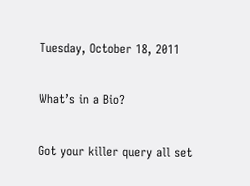Tuesday, October 18, 2011

What’s in a Bio?

Got your killer query all set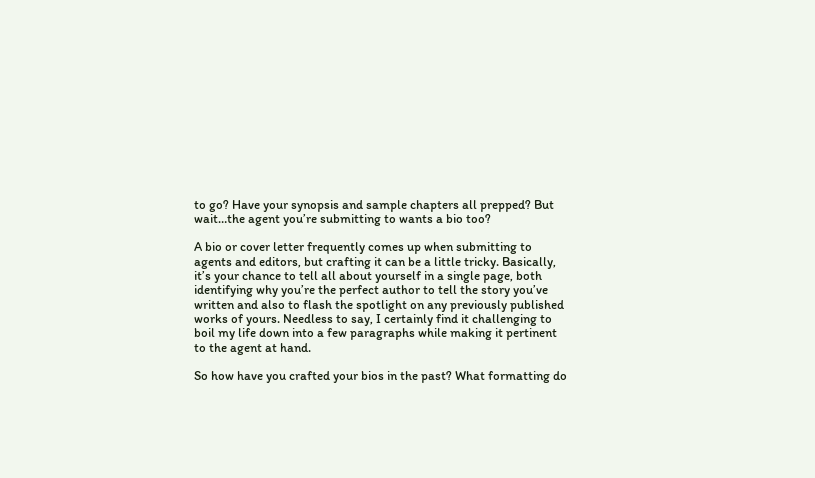to go? Have your synopsis and sample chapters all prepped? But wait…the agent you’re submitting to wants a bio too?

A bio or cover letter frequently comes up when submitting to agents and editors, but crafting it can be a little tricky. Basically, it’s your chance to tell all about yourself in a single page, both identifying why you’re the perfect author to tell the story you’ve written and also to flash the spotlight on any previously published works of yours. Needless to say, I certainly find it challenging to boil my life down into a few paragraphs while making it pertinent to the agent at hand.

So how have you crafted your bios in the past? What formatting do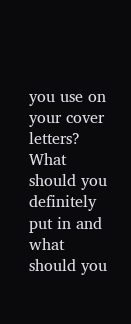you use on your cover letters? What should you definitely put in and what should you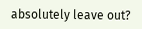absolutely leave out?